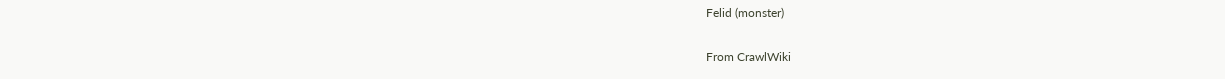Felid (monster)

From CrawlWiki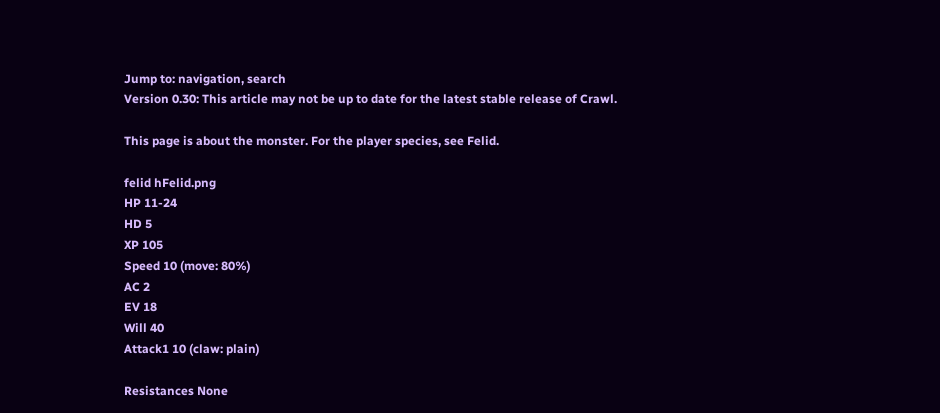Jump to: navigation, search
Version 0.30: This article may not be up to date for the latest stable release of Crawl.

This page is about the monster. For the player species, see Felid.

felid hFelid.png
HP 11-24
HD 5
XP 105
Speed 10 (move: 80%)
AC 2
EV 18
Will 40
Attack1 10 (claw: plain)

Resistances None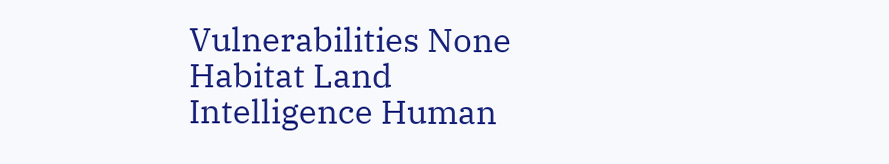Vulnerabilities None
Habitat Land
Intelligence Human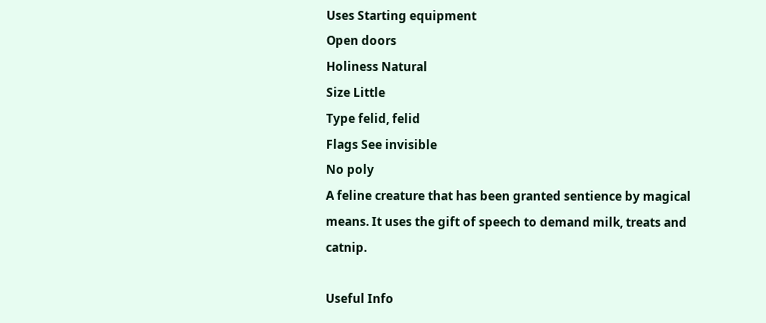Uses Starting equipment
Open doors
Holiness Natural
Size Little
Type felid, felid
Flags See invisible
No poly
A feline creature that has been granted sentience by magical means. It uses the gift of speech to demand milk, treats and catnip.

Useful Info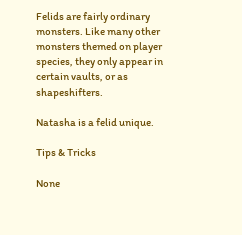Felids are fairly ordinary monsters. Like many other monsters themed on player species, they only appear in certain vaults, or as shapeshifters.

Natasha is a felid unique.

Tips & Tricks

None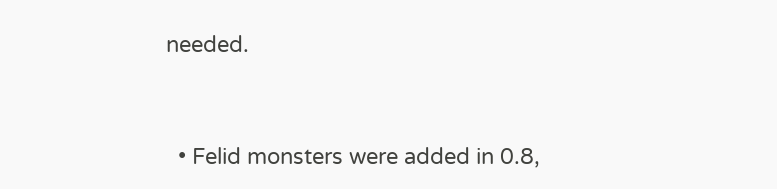needed.


  • Felid monsters were added in 0.8,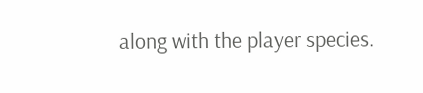along with the player species.